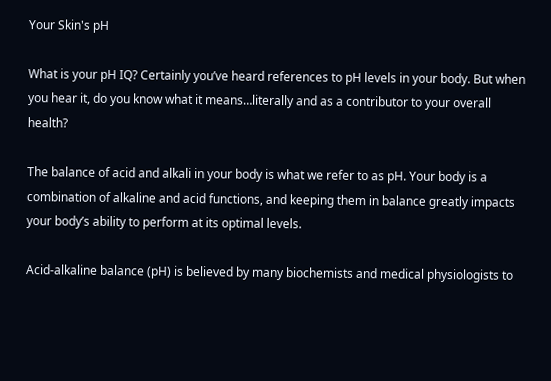Your Skin's pH

What is your pH IQ? Certainly you’ve heard references to pH levels in your body. But when you hear it, do you know what it means…literally and as a contributor to your overall health?

The balance of acid and alkali in your body is what we refer to as pH. Your body is a combination of alkaline and acid functions, and keeping them in balance greatly impacts your body’s ability to perform at its optimal levels.

Acid-alkaline balance (pH) is believed by many biochemists and medical physiologists to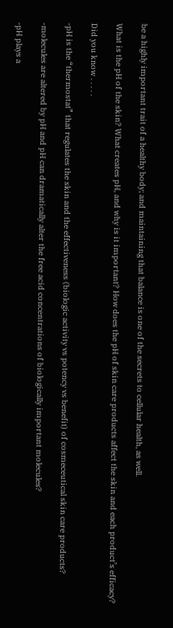be a highly important trait of a healthy body; and maintaining that balance is one of the secrets to cellular health, as well.

What is the pH of the skin? What creates pH, and why is it important? How does the pH of skin care products affect the skin and each product’s efficacy?

Did you know . . . . .

-pH is the “thermostat” that regulates the skin and the effectiveness (biologic activity vs potency vs benefit) of cosmeceutical skin care products?

-molecules are altered by pH and pH can dramatically alter the free acid concentrations of biologically important molecules?

-pH plays a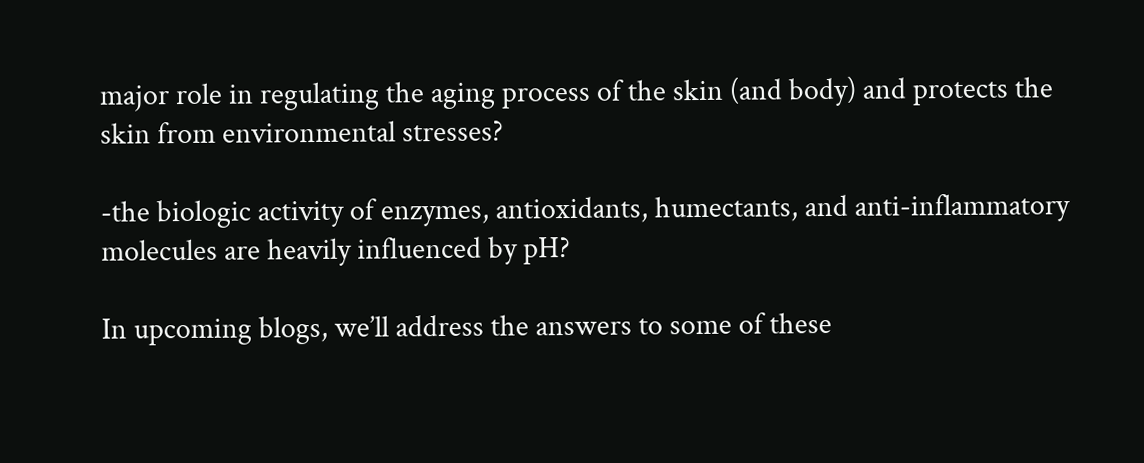major role in regulating the aging process of the skin (and body) and protects the skin from environmental stresses?

-the biologic activity of enzymes, antioxidants, humectants, and anti-inflammatory molecules are heavily influenced by pH?

In upcoming blogs, we’ll address the answers to some of these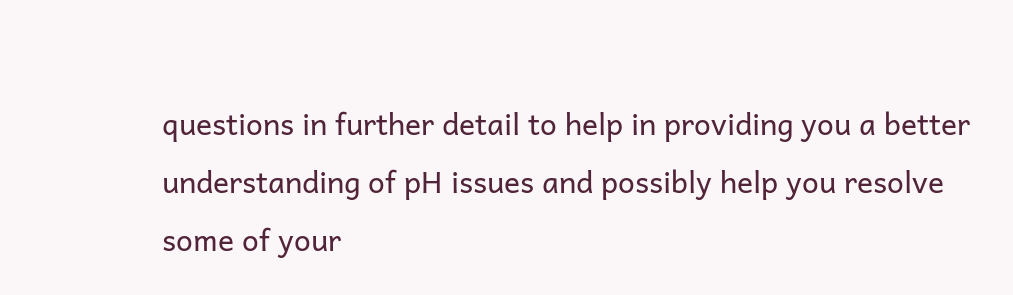questions in further detail to help in providing you a better understanding of pH issues and possibly help you resolve some of your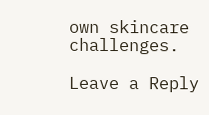own skincare challenges.

Leave a Reply